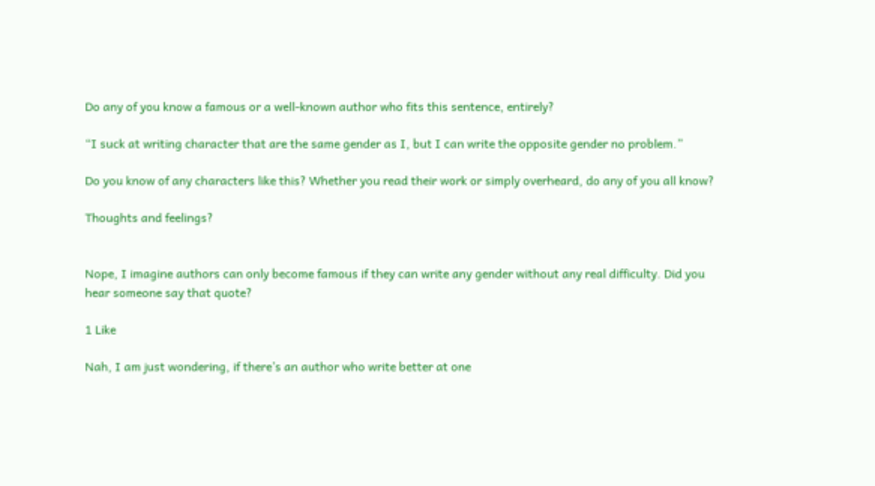Do any of you know a famous or a well-known author who fits this sentence, entirely?

“I suck at writing character that are the same gender as I, but I can write the opposite gender no problem.”

Do you know of any characters like this? Whether you read their work or simply overheard, do any of you all know?

Thoughts and feelings?


Nope, I imagine authors can only become famous if they can write any gender without any real difficulty. Did you hear someone say that quote?

1 Like

Nah, I am just wondering, if there’s an author who write better at one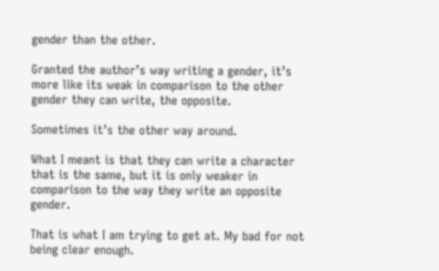gender than the other.

Granted the author’s way writing a gender, it’s more like its weak in comparison to the other gender they can write, the opposite.

Sometimes it’s the other way around.

What I meant is that they can write a character that is the same, but it is only weaker in comparison to the way they write an opposite gender.

That is what I am trying to get at. My bad for not being clear enough.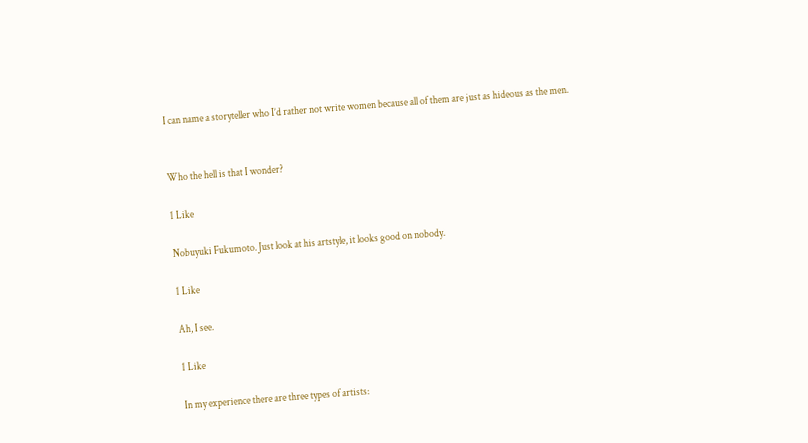I can name a storyteller who I’d rather not write women because all of them are just as hideous as the men.


Who the hell is that I wonder?

1 Like

Nobuyuki Fukumoto. Just look at his artstyle, it looks good on nobody.

1 Like

Ah, I see.

1 Like

In my experience there are three types of artists: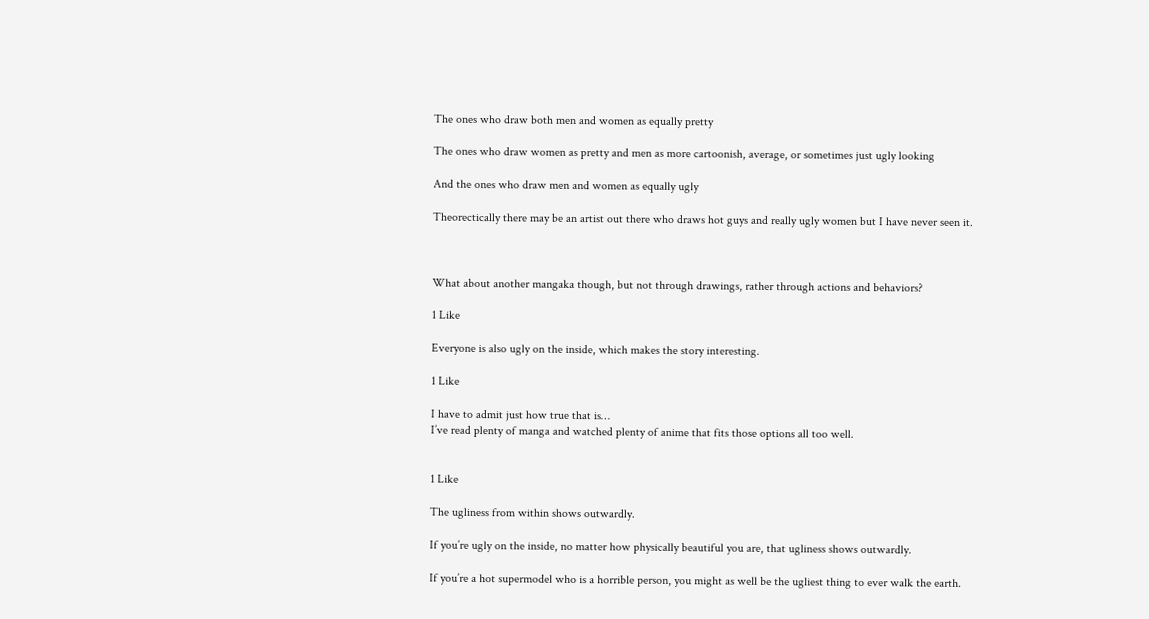The ones who draw both men and women as equally pretty

The ones who draw women as pretty and men as more cartoonish, average, or sometimes just ugly looking

And the ones who draw men and women as equally ugly

Theorectically there may be an artist out there who draws hot guys and really ugly women but I have never seen it.



What about another mangaka though, but not through drawings, rather through actions and behaviors?

1 Like

Everyone is also ugly on the inside, which makes the story interesting.

1 Like

I have to admit just how true that is…
I’ve read plenty of manga and watched plenty of anime that fits those options all too well.


1 Like

The ugliness from within shows outwardly.

If you’re ugly on the inside, no matter how physically beautiful you are, that ugliness shows outwardly.

If you’re a hot supermodel who is a horrible person, you might as well be the ugliest thing to ever walk the earth.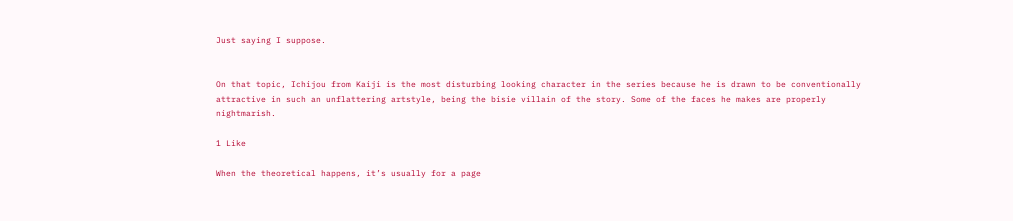Just saying I suppose.


On that topic, Ichijou from Kaiji is the most disturbing looking character in the series because he is drawn to be conventionally attractive in such an unflattering artstyle, being the bisie villain of the story. Some of the faces he makes are properly nightmarish.

1 Like

When the theoretical happens, it’s usually for a page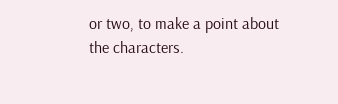or two, to make a point about the characters.